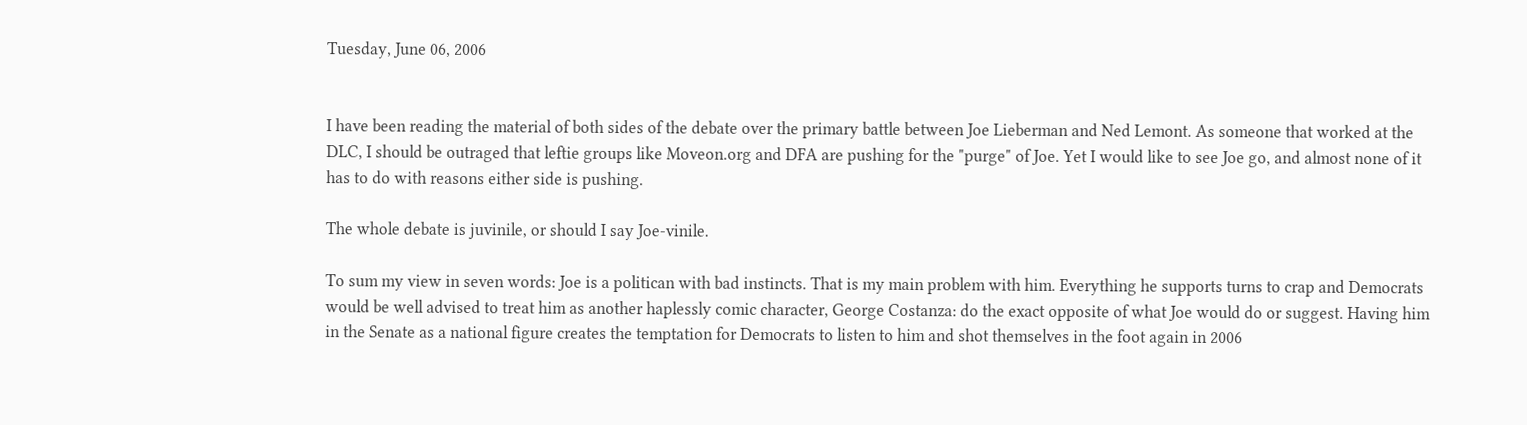Tuesday, June 06, 2006


I have been reading the material of both sides of the debate over the primary battle between Joe Lieberman and Ned Lemont. As someone that worked at the DLC, I should be outraged that leftie groups like Moveon.org and DFA are pushing for the "purge" of Joe. Yet I would like to see Joe go, and almost none of it has to do with reasons either side is pushing.

The whole debate is juvinile, or should I say Joe-vinile.

To sum my view in seven words: Joe is a politican with bad instincts. That is my main problem with him. Everything he supports turns to crap and Democrats would be well advised to treat him as another haplessly comic character, George Costanza: do the exact opposite of what Joe would do or suggest. Having him in the Senate as a national figure creates the temptation for Democrats to listen to him and shot themselves in the foot again in 2006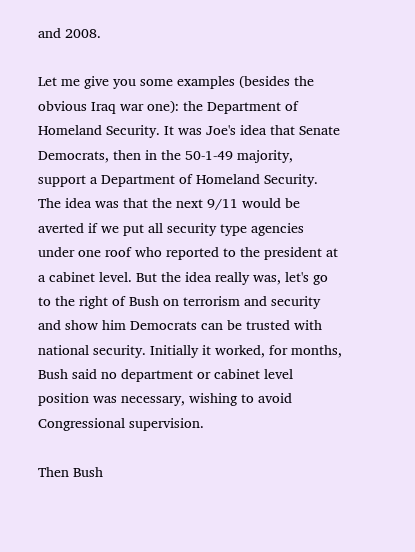and 2008.

Let me give you some examples (besides the obvious Iraq war one): the Department of Homeland Security. It was Joe's idea that Senate Democrats, then in the 50-1-49 majority, support a Department of Homeland Security. The idea was that the next 9/11 would be averted if we put all security type agencies under one roof who reported to the president at a cabinet level. But the idea really was, let's go to the right of Bush on terrorism and security and show him Democrats can be trusted with national security. Initially it worked, for months, Bush said no department or cabinet level position was necessary, wishing to avoid Congressional supervision.

Then Bush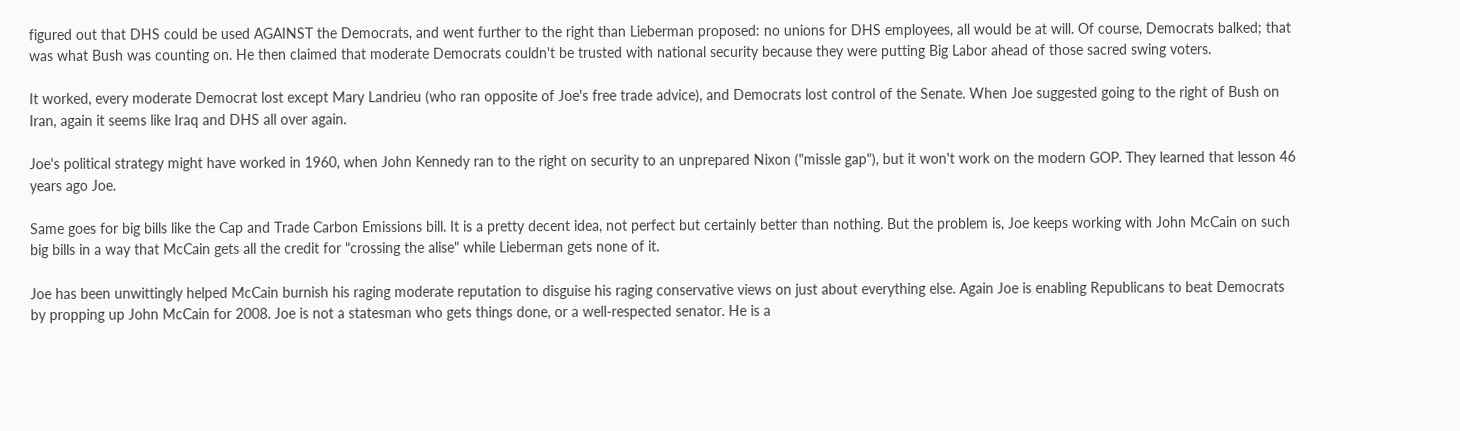figured out that DHS could be used AGAINST the Democrats, and went further to the right than Lieberman proposed: no unions for DHS employees, all would be at will. Of course, Democrats balked; that was what Bush was counting on. He then claimed that moderate Democrats couldn't be trusted with national security because they were putting Big Labor ahead of those sacred swing voters.

It worked, every moderate Democrat lost except Mary Landrieu (who ran opposite of Joe's free trade advice), and Democrats lost control of the Senate. When Joe suggested going to the right of Bush on Iran, again it seems like Iraq and DHS all over again.

Joe's political strategy might have worked in 1960, when John Kennedy ran to the right on security to an unprepared Nixon ("missle gap"), but it won't work on the modern GOP. They learned that lesson 46 years ago Joe.

Same goes for big bills like the Cap and Trade Carbon Emissions bill. It is a pretty decent idea, not perfect but certainly better than nothing. But the problem is, Joe keeps working with John McCain on such big bills in a way that McCain gets all the credit for "crossing the alise" while Lieberman gets none of it.

Joe has been unwittingly helped McCain burnish his raging moderate reputation to disguise his raging conservative views on just about everything else. Again Joe is enabling Republicans to beat Democrats by propping up John McCain for 2008. Joe is not a statesman who gets things done, or a well-respected senator. He is a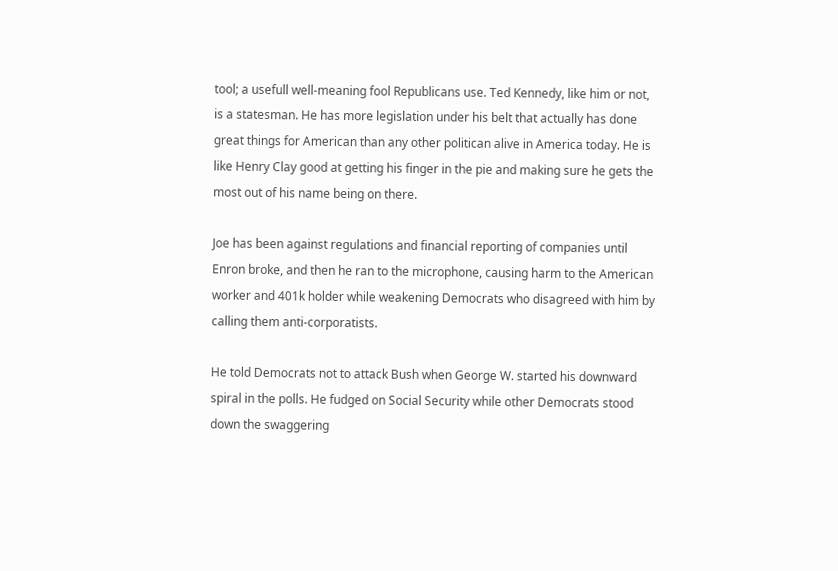tool; a usefull well-meaning fool Republicans use. Ted Kennedy, like him or not, is a statesman. He has more legislation under his belt that actually has done great things for American than any other politican alive in America today. He is like Henry Clay good at getting his finger in the pie and making sure he gets the most out of his name being on there.

Joe has been against regulations and financial reporting of companies until Enron broke, and then he ran to the microphone, causing harm to the American worker and 401k holder while weakening Democrats who disagreed with him by calling them anti-corporatists.

He told Democrats not to attack Bush when George W. started his downward spiral in the polls. He fudged on Social Security while other Democrats stood down the swaggering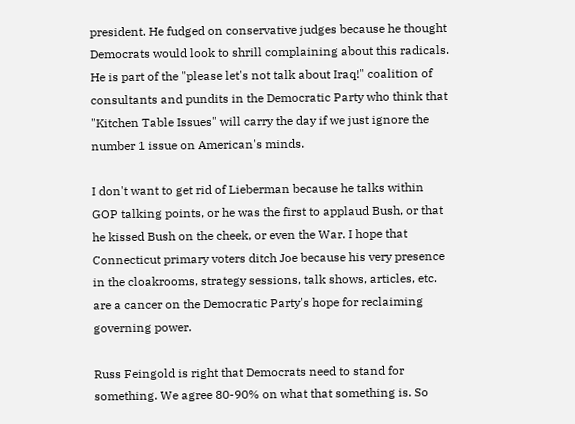president. He fudged on conservative judges because he thought Democrats would look to shrill complaining about this radicals. He is part of the "please let's not talk about Iraq!" coalition of consultants and pundits in the Democratic Party who think that "Kitchen Table Issues" will carry the day if we just ignore the number 1 issue on American's minds.

I don't want to get rid of Lieberman because he talks within GOP talking points, or he was the first to applaud Bush, or that he kissed Bush on the cheek, or even the War. I hope that Connecticut primary voters ditch Joe because his very presence in the cloakrooms, strategy sessions, talk shows, articles, etc. are a cancer on the Democratic Party's hope for reclaiming governing power.

Russ Feingold is right that Democrats need to stand for something. We agree 80-90% on what that something is. So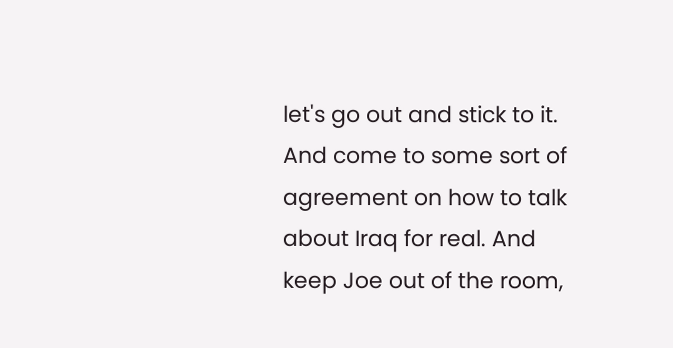let's go out and stick to it. And come to some sort of agreement on how to talk about Iraq for real. And keep Joe out of the room,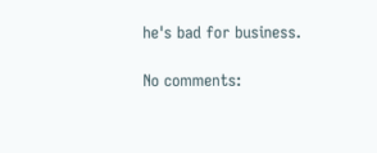he's bad for business.

No comments: